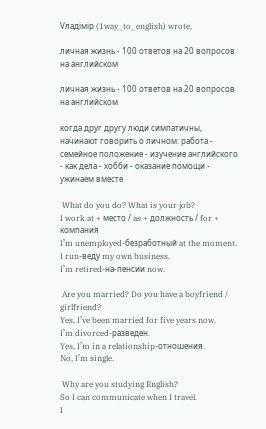Vладiмiр (1way_to_english) wrote,

личная жизнь - 100 ответов на 20 вопросов на английском

личная жизнь - 100 ответов на 20 вопросов на английском

когда друг другу люди симпатичны, начинают говорить о личном: работа - семейное положение - изучение английского - как дела - хобби - оказание помощи - ужинаем вместе

 What do you do? What is your job?
I work at + место / as + должность / for + компания
I’m unemployed-безработный at the moment.
I run-веду my own business.
I’m retired-на-пенсии now.

 Are you married? Do you have a boyfriend / girlfriend?
Yes, I’ve been married for five years now.
I’m divorced-разведен.
Yes, I’m in a relationship-отношения.
No, I’m single.

 Why are you studying English?
So I can communicate when I travel.
I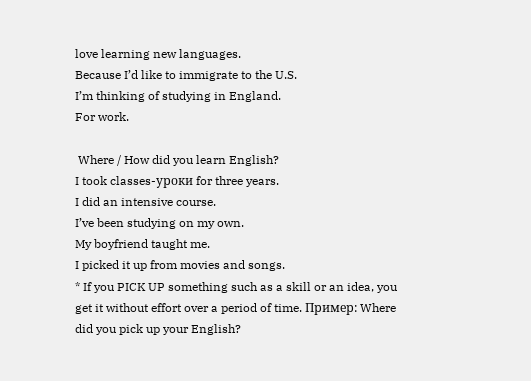love learning new languages.
Because I’d like to immigrate to the U.S.
I’m thinking of studying in England.
For work.

 Where / How did you learn English?
I took classes-уроки for three years.
I did an intensive course.
I’ve been studying on my own.
My boyfriend taught me.
I picked it up from movies and songs.
* If you PICK UP something such as a skill or an idea, you get it without effort over a period of time. Пример: Where did you pick up your English?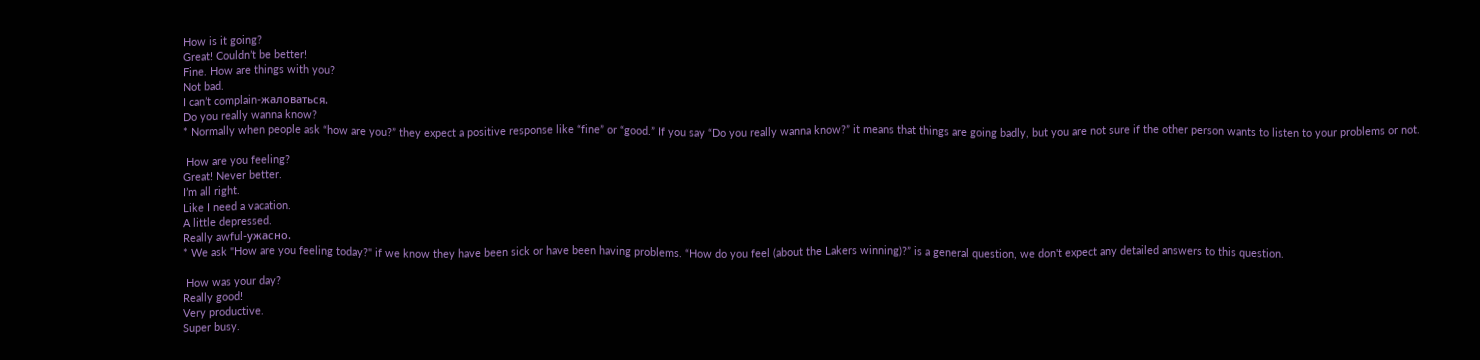How is it going?
Great! Couldn’t be better!
Fine. How are things with you?
Not bad.
I can’t complain-жаловаться.
Do you really wanna know?
* Normally when people ask “how are you?” they expect a positive response like “fine” or “good.” If you say “Do you really wanna know?” it means that things are going badly, but you are not sure if the other person wants to listen to your problems or not.

 How are you feeling?
Great! Never better.
I’m all right.
Like I need a vacation.
A little depressed.
Really awful-ужасно.
* We ask "How are you feeling today?" if we know they have been sick or have been having problems. “How do you feel (about the Lakers winning)?” is a general question, we don't expect any detailed answers to this question.

 How was your day?
Really good!
Very productive.
Super busy.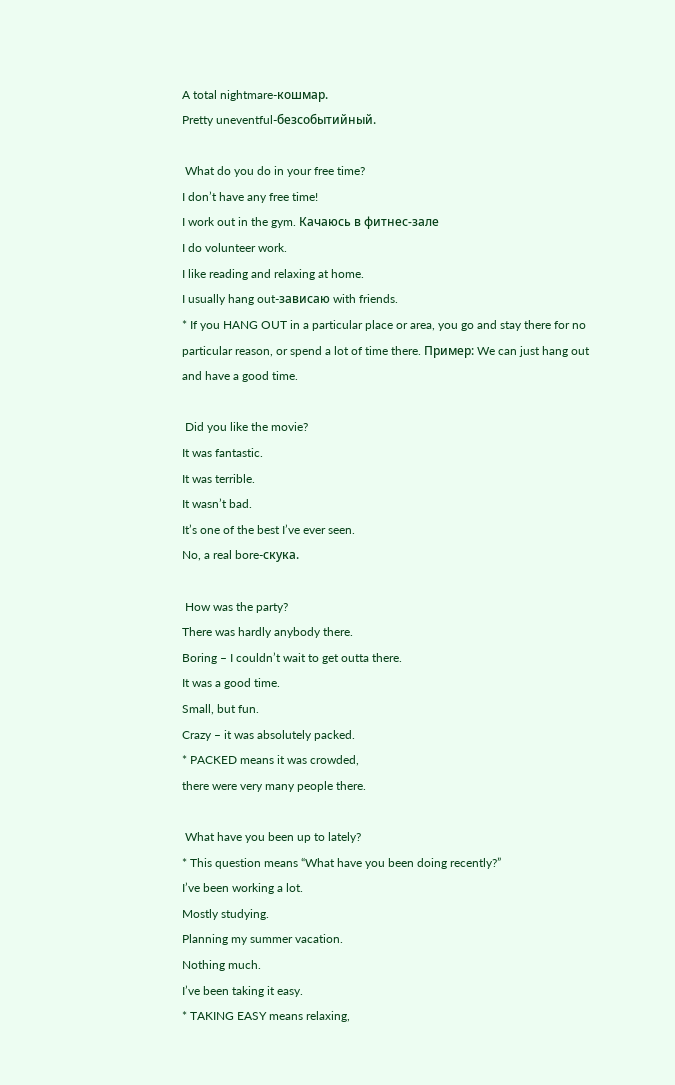A total nightmare-кошмар.
Pretty uneventful-безсобытийный.

 What do you do in your free time?
I don’t have any free time!
I work out in the gym. Качаюсь в фитнес-зале
I do volunteer work.
I like reading and relaxing at home.
I usually hang out-зависаю with friends.
* If you HANG OUT in a particular place or area, you go and stay there for no particular reason, or spend a lot of time there. Пример: We can just hang out and have a good time.

 Did you like the movie?
It was fantastic.
It was terrible.
It wasn’t bad.
It’s one of the best I’ve ever seen.
No, a real bore-скука.

 How was the party?
There was hardly anybody there.
Boring – I couldn’t wait to get outta there.
It was a good time.
Small, but fun.
Crazy – it was absolutely packed.
* PACKED means it was crowded,
there were very many people there.

 What have you been up to lately?
* This question means “What have you been doing recently?”
I’ve been working a lot.
Mostly studying.
Planning my summer vacation.
Nothing much.
I’ve been taking it easy.
* TAKING EASY means relaxing,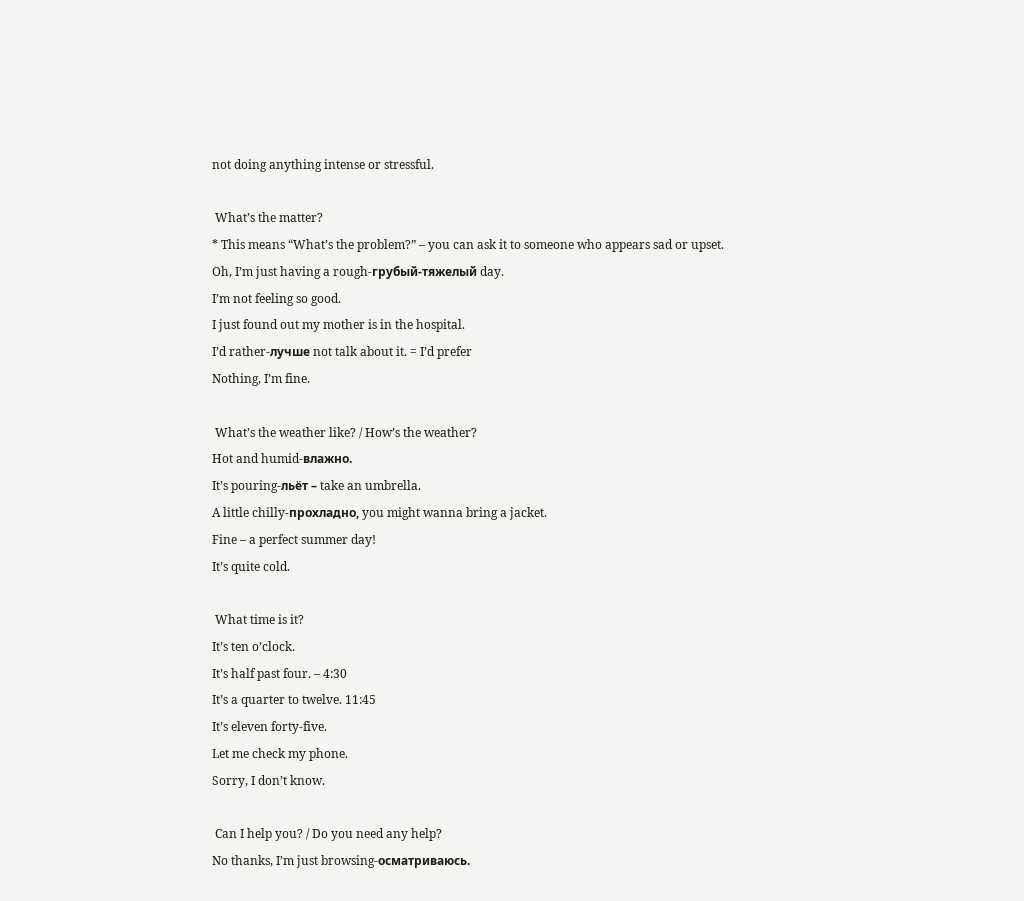not doing anything intense or stressful.

 What’s the matter?
* This means “What’s the problem?” – you can ask it to someone who appears sad or upset.
Oh, I’m just having a rough-грубый-тяжелый day.
I’m not feeling so good.
I just found out my mother is in the hospital.
I’d rather-лучше not talk about it. = I’d prefer
Nothing, I’m fine.

 What’s the weather like? / How’s the weather?
Hot and humid-влажно.
It’s pouring-льёт – take an umbrella.
A little chilly-прохладно, you might wanna bring a jacket.
Fine – a perfect summer day!
It’s quite cold.

 What time is it?
It’s ten o’clock.
It’s half past four. – 4:30
It’s a quarter to twelve. 11:45
It’s eleven forty-five.
Let me check my phone.
Sorry, I don’t know.

 Can I help you? / Do you need any help?
No thanks, I’m just browsing-осматриваюсь.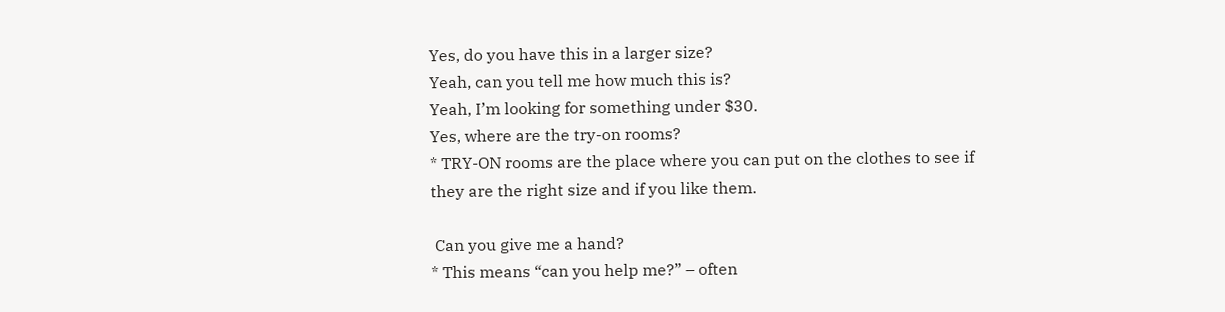Yes, do you have this in a larger size?
Yeah, can you tell me how much this is?
Yeah, I’m looking for something under $30.
Yes, where are the try-on rooms?
* TRY-ON rooms are the place where you can put on the clothes to see if they are the right size and if you like them.

 Can you give me a hand?
* This means “can you help me?” – often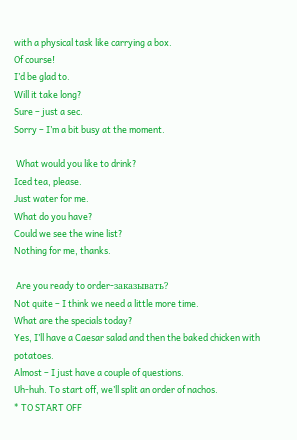with a physical task like carrying a box.
Of course!
I’d be glad to.
Will it take long?
Sure – just a sec.
Sorry – I’m a bit busy at the moment.

 What would you like to drink?
Iced tea, please.
Just water for me.
What do you have?
Could we see the wine list?
Nothing for me, thanks.

 Are you ready to order-заказывать?
Not quite – I think we need a little more time.
What are the specials today?
Yes, I’ll have a Caesar salad and then the baked chicken with potatoes.
Almost – I just have a couple of questions.
Uh-huh. To start off, we’ll split an order of nachos.
* TO START OFF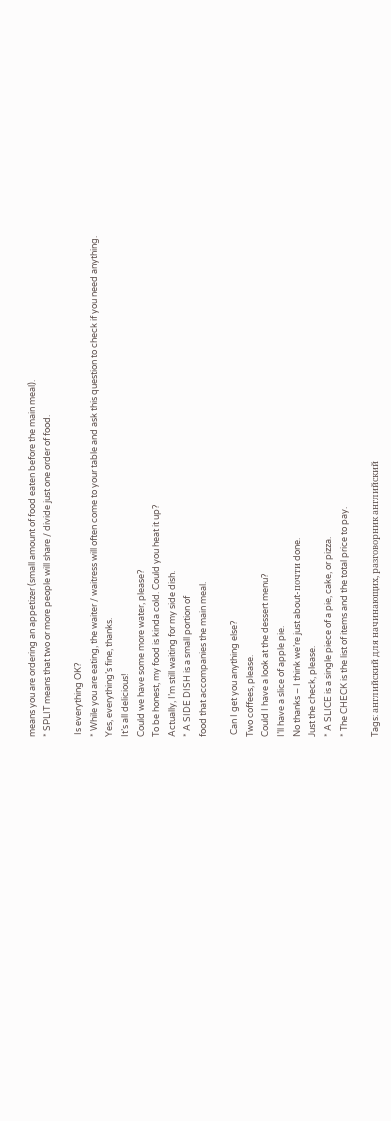means you are ordering an appetizer (small amount of food eaten before the main meal).
* SPLIT means that two or more people will share / divide just one order of food.

 Is everything OK?
* While you are eating, the waiter / waitress will often come to your table and ask this question to check if you need anything.
Yes, everything’s fine, thanks.
It’s all delicious!
Could we have some more water, please?
To be honest, my food is kinda cold. Could you heat it up?
Actually, I’m still waiting for my side dish.
* A SIDE DISH is a small portion of
food that accompanies the main meal.

 Can I get you anything else?
Two coffees, please.
Could I have a look at the dessert menu?
I’ll have a slice of apple pie.
No thanks – I think we’re just about-почти done.
Just the check, please.
* A SLICE is a single piece of a pie, cake, or pizza.
* The CHECK is the list of items and the total price to pay.

Tags: английский для начинающих, разговорник английский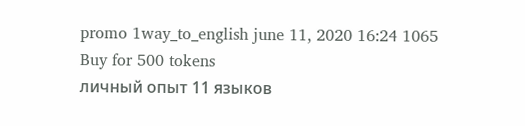promo 1way_to_english june 11, 2020 16:24 1065
Buy for 500 tokens
личный опыт 11 языков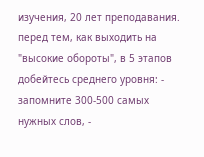изучения, 20 лет преподавания. перед тем, как выходить на "высокие обороты", в 5 этапов добейтесь среднего уровня: - запомните 300-500 самых нужных слов, -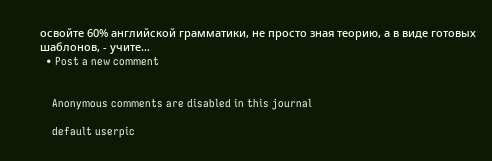освойте 60% английской грамматики, не просто зная теорию, а в виде готовых шаблонов, - учите…
  • Post a new comment


    Anonymous comments are disabled in this journal

    default userpic